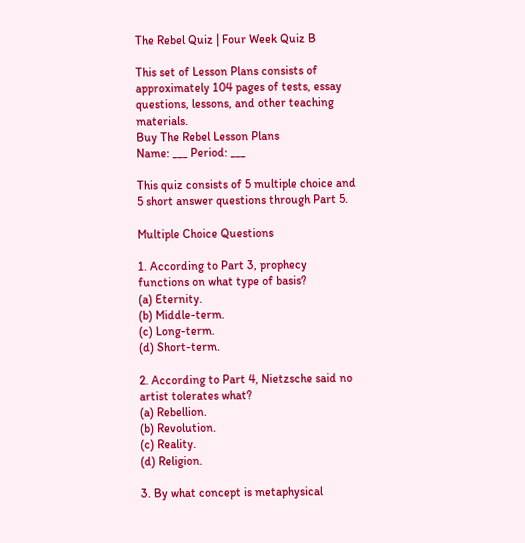The Rebel Quiz | Four Week Quiz B

This set of Lesson Plans consists of approximately 104 pages of tests, essay questions, lessons, and other teaching materials.
Buy The Rebel Lesson Plans
Name: ___ Period: ___

This quiz consists of 5 multiple choice and 5 short answer questions through Part 5.

Multiple Choice Questions

1. According to Part 3, prophecy functions on what type of basis?
(a) Eternity.
(b) Middle-term.
(c) Long-term.
(d) Short-term.

2. According to Part 4, Nietzsche said no artist tolerates what?
(a) Rebellion.
(b) Revolution.
(c) Reality.
(d) Religion.

3. By what concept is metaphysical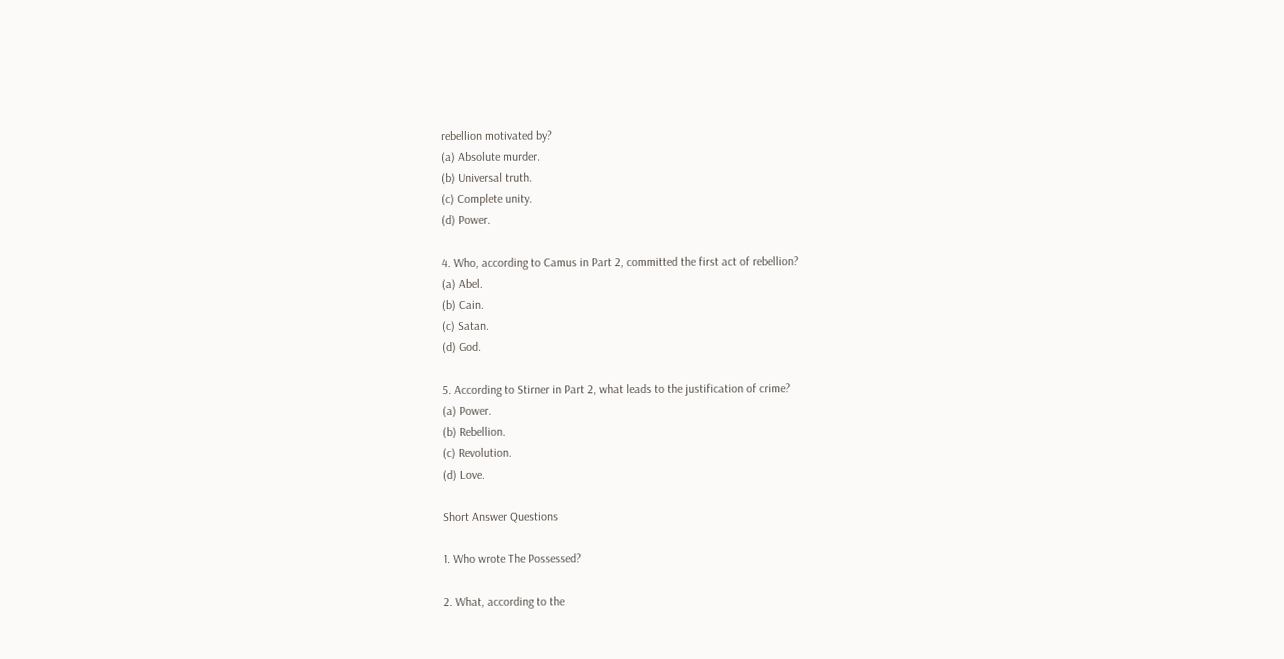rebellion motivated by?
(a) Absolute murder.
(b) Universal truth.
(c) Complete unity.
(d) Power.

4. Who, according to Camus in Part 2, committed the first act of rebellion?
(a) Abel.
(b) Cain.
(c) Satan.
(d) God.

5. According to Stirner in Part 2, what leads to the justification of crime?
(a) Power.
(b) Rebellion.
(c) Revolution.
(d) Love.

Short Answer Questions

1. Who wrote The Possessed?

2. What, according to the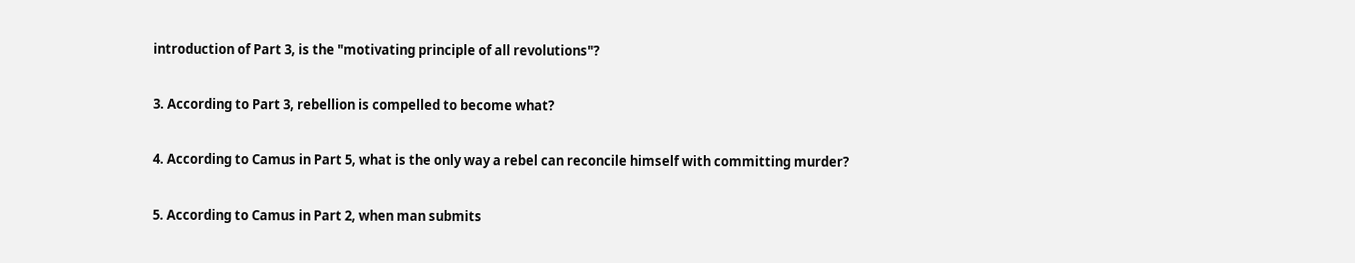introduction of Part 3, is the "motivating principle of all revolutions"?

3. According to Part 3, rebellion is compelled to become what?

4. According to Camus in Part 5, what is the only way a rebel can reconcile himself with committing murder?

5. According to Camus in Part 2, when man submits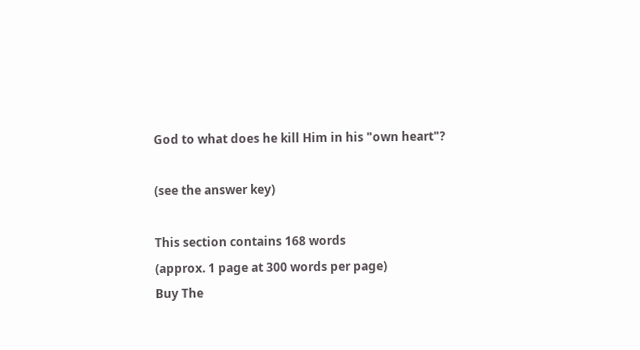God to what does he kill Him in his "own heart"?

(see the answer key)

This section contains 168 words
(approx. 1 page at 300 words per page)
Buy The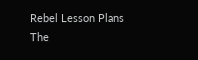Rebel Lesson Plans
The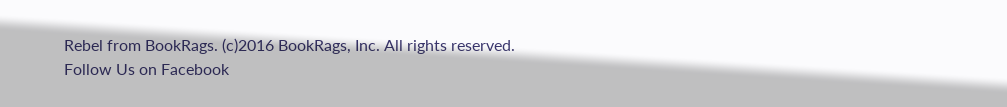Rebel from BookRags. (c)2016 BookRags, Inc. All rights reserved.
Follow Us on Facebook